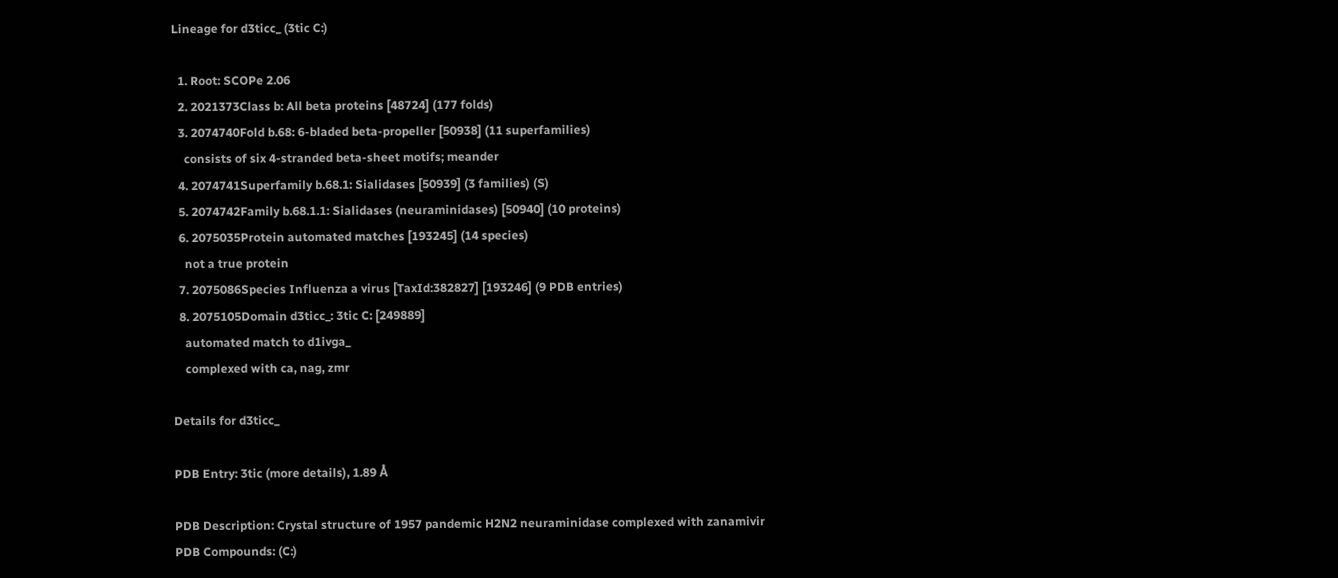Lineage for d3ticc_ (3tic C:)

  1. Root: SCOPe 2.06
  2. 2021373Class b: All beta proteins [48724] (177 folds)
  3. 2074740Fold b.68: 6-bladed beta-propeller [50938] (11 superfamilies)
    consists of six 4-stranded beta-sheet motifs; meander
  4. 2074741Superfamily b.68.1: Sialidases [50939] (3 families) (S)
  5. 2074742Family b.68.1.1: Sialidases (neuraminidases) [50940] (10 proteins)
  6. 2075035Protein automated matches [193245] (14 species)
    not a true protein
  7. 2075086Species Influenza a virus [TaxId:382827] [193246] (9 PDB entries)
  8. 2075105Domain d3ticc_: 3tic C: [249889]
    automated match to d1ivga_
    complexed with ca, nag, zmr

Details for d3ticc_

PDB Entry: 3tic (more details), 1.89 Å

PDB Description: Crystal structure of 1957 pandemic H2N2 neuraminidase complexed with zanamivir
PDB Compounds: (C:)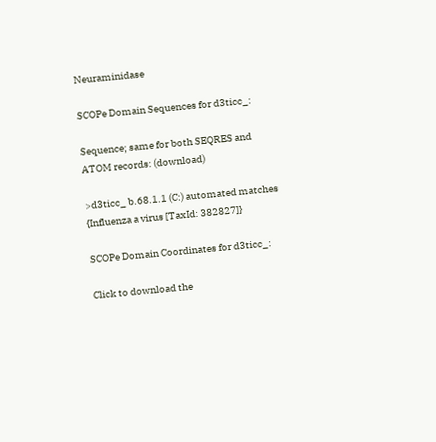Neuraminidase

SCOPe Domain Sequences for d3ticc_:

Sequence; same for both SEQRES and ATOM records: (download)

>d3ticc_ b.68.1.1 (C:) automated matches {Influenza a virus [TaxId: 382827]}

SCOPe Domain Coordinates for d3ticc_:

Click to download the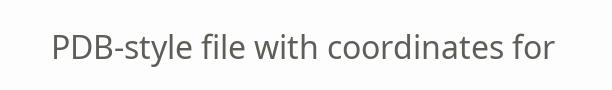PDB-style file with coordinates for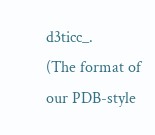d3ticc_.
(The format of our PDB-style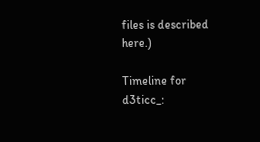files is described here.)

Timeline for d3ticc_: